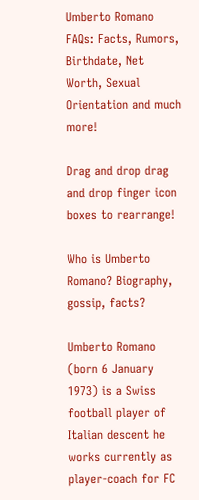Umberto Romano FAQs: Facts, Rumors, Birthdate, Net Worth, Sexual Orientation and much more!

Drag and drop drag and drop finger icon boxes to rearrange!

Who is Umberto Romano? Biography, gossip, facts?

Umberto Romano (born 6 January 1973) is a Swiss football player of Italian descent he works currently as player-coach for FC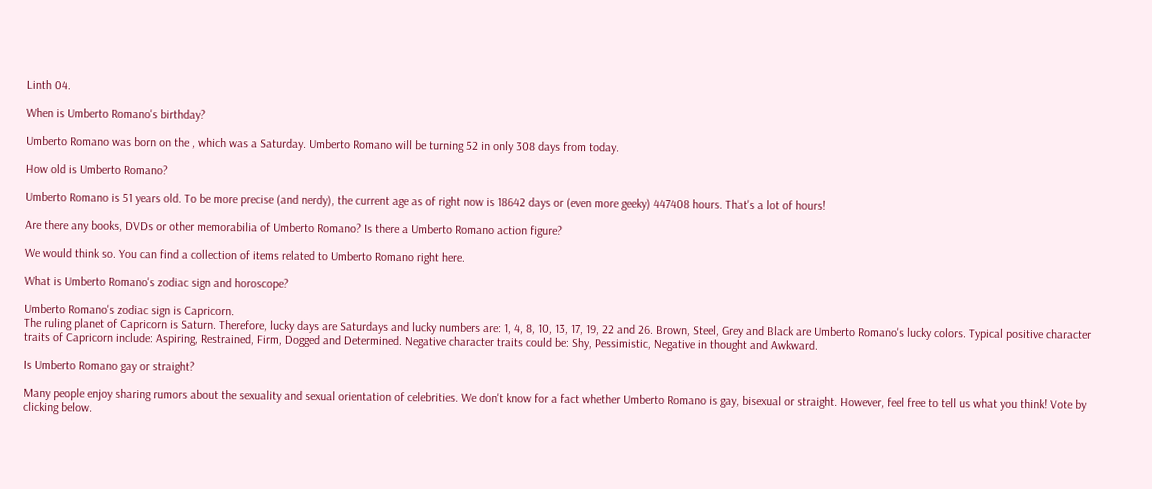Linth 04.

When is Umberto Romano's birthday?

Umberto Romano was born on the , which was a Saturday. Umberto Romano will be turning 52 in only 308 days from today.

How old is Umberto Romano?

Umberto Romano is 51 years old. To be more precise (and nerdy), the current age as of right now is 18642 days or (even more geeky) 447408 hours. That's a lot of hours!

Are there any books, DVDs or other memorabilia of Umberto Romano? Is there a Umberto Romano action figure?

We would think so. You can find a collection of items related to Umberto Romano right here.

What is Umberto Romano's zodiac sign and horoscope?

Umberto Romano's zodiac sign is Capricorn.
The ruling planet of Capricorn is Saturn. Therefore, lucky days are Saturdays and lucky numbers are: 1, 4, 8, 10, 13, 17, 19, 22 and 26. Brown, Steel, Grey and Black are Umberto Romano's lucky colors. Typical positive character traits of Capricorn include: Aspiring, Restrained, Firm, Dogged and Determined. Negative character traits could be: Shy, Pessimistic, Negative in thought and Awkward.

Is Umberto Romano gay or straight?

Many people enjoy sharing rumors about the sexuality and sexual orientation of celebrities. We don't know for a fact whether Umberto Romano is gay, bisexual or straight. However, feel free to tell us what you think! Vote by clicking below.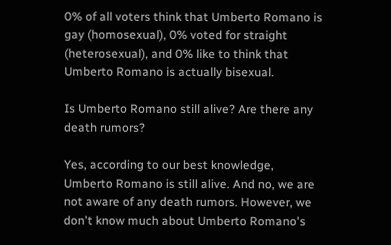0% of all voters think that Umberto Romano is gay (homosexual), 0% voted for straight (heterosexual), and 0% like to think that Umberto Romano is actually bisexual.

Is Umberto Romano still alive? Are there any death rumors?

Yes, according to our best knowledge, Umberto Romano is still alive. And no, we are not aware of any death rumors. However, we don't know much about Umberto Romano's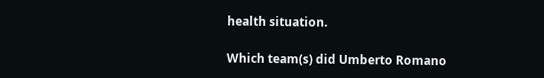health situation.

Which team(s) did Umberto Romano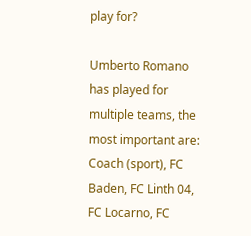play for?

Umberto Romano has played for multiple teams, the most important are: Coach (sport), FC Baden, FC Linth 04, FC Locarno, FC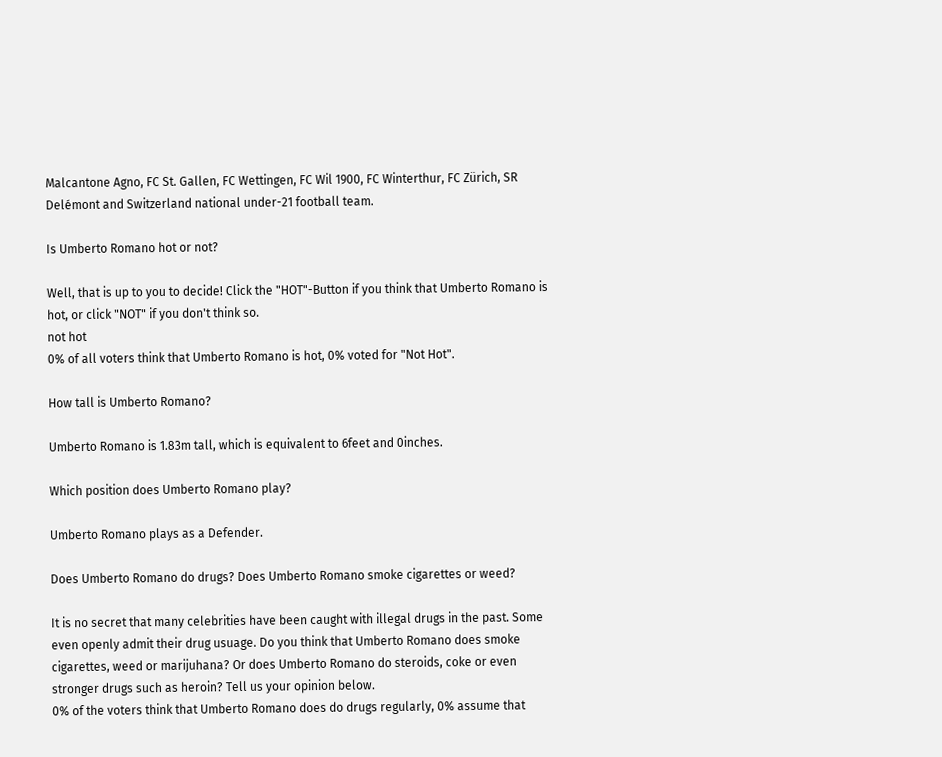Malcantone Agno, FC St. Gallen, FC Wettingen, FC Wil 1900, FC Winterthur, FC Zürich, SR Delémont and Switzerland national under-21 football team.

Is Umberto Romano hot or not?

Well, that is up to you to decide! Click the "HOT"-Button if you think that Umberto Romano is hot, or click "NOT" if you don't think so.
not hot
0% of all voters think that Umberto Romano is hot, 0% voted for "Not Hot".

How tall is Umberto Romano?

Umberto Romano is 1.83m tall, which is equivalent to 6feet and 0inches.

Which position does Umberto Romano play?

Umberto Romano plays as a Defender.

Does Umberto Romano do drugs? Does Umberto Romano smoke cigarettes or weed?

It is no secret that many celebrities have been caught with illegal drugs in the past. Some even openly admit their drug usuage. Do you think that Umberto Romano does smoke cigarettes, weed or marijuhana? Or does Umberto Romano do steroids, coke or even stronger drugs such as heroin? Tell us your opinion below.
0% of the voters think that Umberto Romano does do drugs regularly, 0% assume that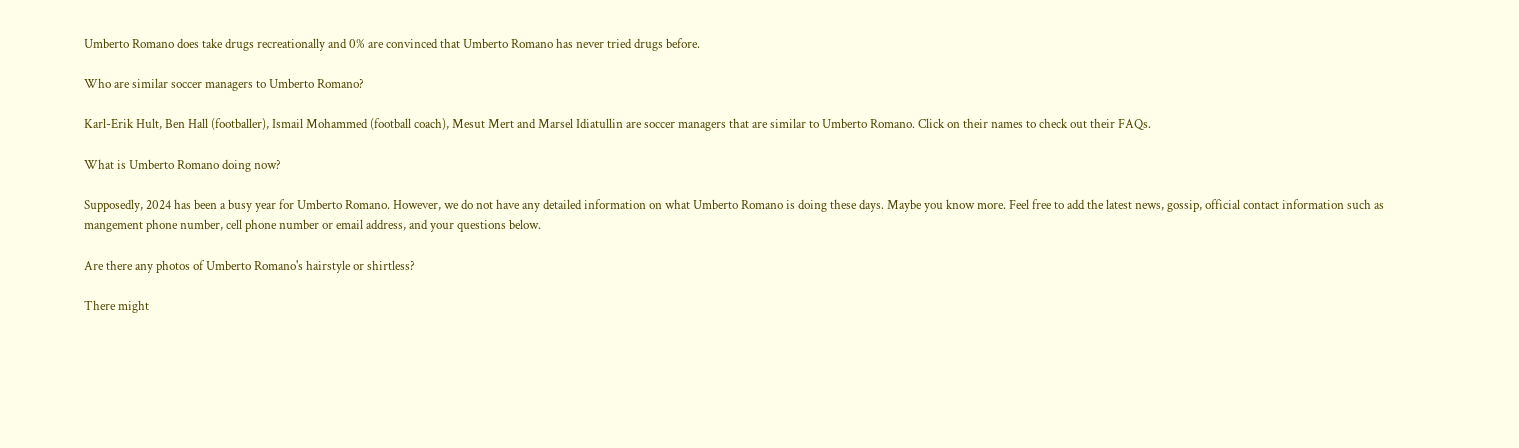Umberto Romano does take drugs recreationally and 0% are convinced that Umberto Romano has never tried drugs before.

Who are similar soccer managers to Umberto Romano?

Karl-Erik Hult, Ben Hall (footballer), Ismail Mohammed (football coach), Mesut Mert and Marsel Idiatullin are soccer managers that are similar to Umberto Romano. Click on their names to check out their FAQs.

What is Umberto Romano doing now?

Supposedly, 2024 has been a busy year for Umberto Romano. However, we do not have any detailed information on what Umberto Romano is doing these days. Maybe you know more. Feel free to add the latest news, gossip, official contact information such as mangement phone number, cell phone number or email address, and your questions below.

Are there any photos of Umberto Romano's hairstyle or shirtless?

There might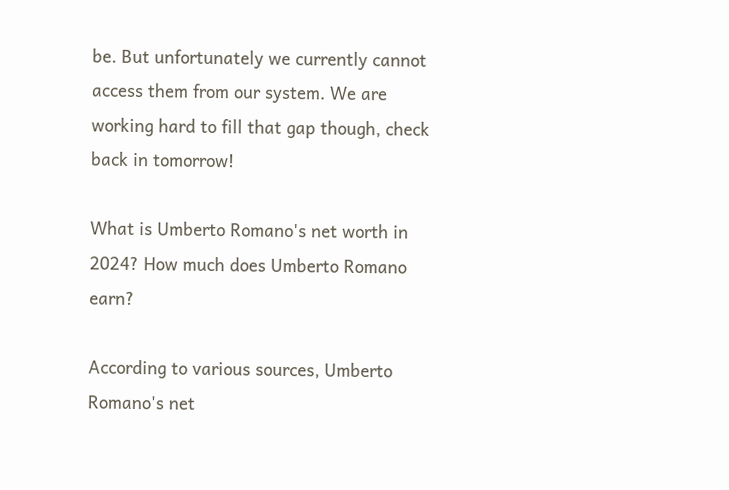be. But unfortunately we currently cannot access them from our system. We are working hard to fill that gap though, check back in tomorrow!

What is Umberto Romano's net worth in 2024? How much does Umberto Romano earn?

According to various sources, Umberto Romano's net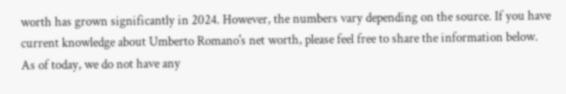worth has grown significantly in 2024. However, the numbers vary depending on the source. If you have current knowledge about Umberto Romano's net worth, please feel free to share the information below.
As of today, we do not have any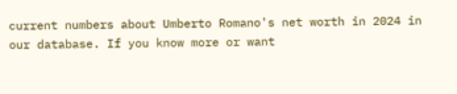current numbers about Umberto Romano's net worth in 2024 in our database. If you know more or want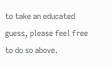to take an educated guess, please feel free to do so above.